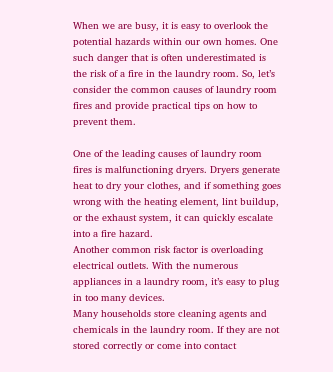When we are busy, it is easy to overlook the potential hazards within our own homes. One such danger that is often underestimated is the risk of a fire in the laundry room. So, let’s consider the common causes of laundry room fires and provide practical tips on how to prevent them.

One of the leading causes of laundry room fires is malfunctioning dryers. Dryers generate heat to dry your clothes, and if something goes wrong with the heating element, lint buildup, or the exhaust system, it can quickly escalate into a fire hazard.
Another common risk factor is overloading electrical outlets. With the numerous appliances in a laundry room, it’s easy to plug in too many devices.
Many households store cleaning agents and chemicals in the laundry room. If they are not stored correctly or come into contact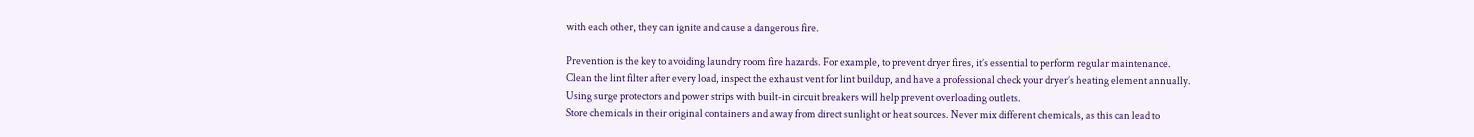with each other, they can ignite and cause a dangerous fire.

Prevention is the key to avoiding laundry room fire hazards. For example, to prevent dryer fires, it’s essential to perform regular maintenance. Clean the lint filter after every load, inspect the exhaust vent for lint buildup, and have a professional check your dryer’s heating element annually.
Using surge protectors and power strips with built-in circuit breakers will help prevent overloading outlets.
Store chemicals in their original containers and away from direct sunlight or heat sources. Never mix different chemicals, as this can lead to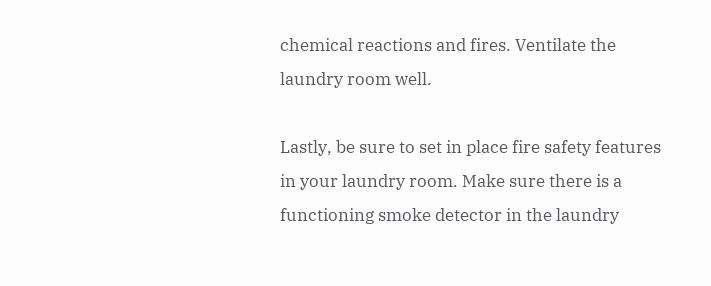chemical reactions and fires. Ventilate the laundry room well.

Lastly, be sure to set in place fire safety features in your laundry room. Make sure there is a functioning smoke detector in the laundry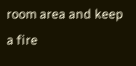room area and keep a fire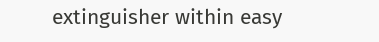extinguisher within easy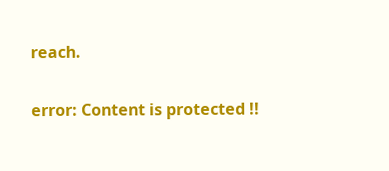reach.

error: Content is protected !!